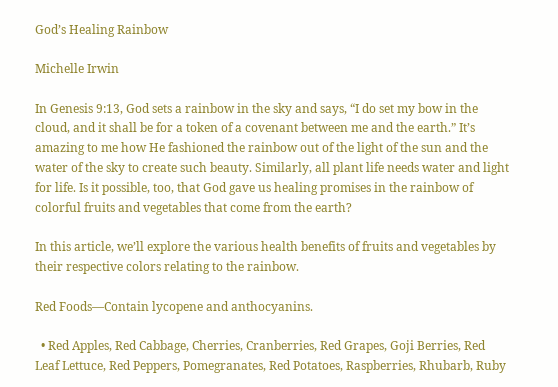God’s Healing Rainbow

Michelle Irwin

In Genesis 9:13, God sets a rainbow in the sky and says, “I do set my bow in the cloud, and it shall be for a token of a covenant between me and the earth.” It’s amazing to me how He fashioned the rainbow out of the light of the sun and the water of the sky to create such beauty. Similarly, all plant life needs water and light for life. Is it possible, too, that God gave us healing promises in the rainbow of colorful fruits and vegetables that come from the earth?

In this article, we’ll explore the various health benefits of fruits and vegetables by their respective colors relating to the rainbow.

Red Foods—Contain lycopene and anthocyanins.

  • Red Apples, Red Cabbage, Cherries, Cranberries, Red Grapes, Goji Berries, Red Leaf Lettuce, Red Peppers, Pomegranates, Red Potatoes, Raspberries, Rhubarb, Ruby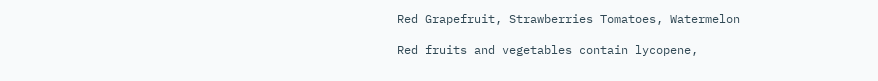Red Grapefruit, Strawberries Tomatoes, Watermelon

Red fruits and vegetables contain lycopene,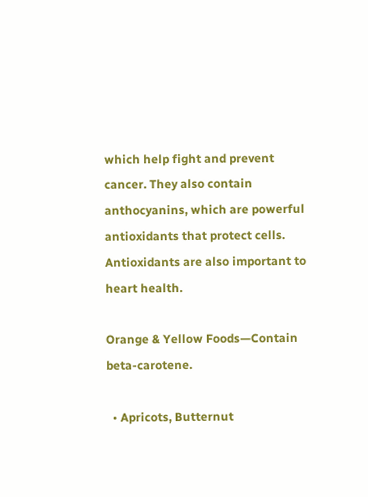which help fight and prevent cancer. They also contain anthocyanins, which are powerful antioxidants that protect cells. Antioxidants are also important to heart health.

Orange & Yellow Foods—Contain beta-carotene.

  • Apricots, Butternut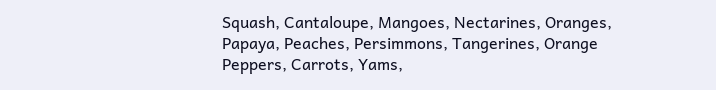Squash, Cantaloupe, Mangoes, Nectarines, Oranges, Papaya, Peaches, Persimmons, Tangerines, Orange Peppers, Carrots, Yams,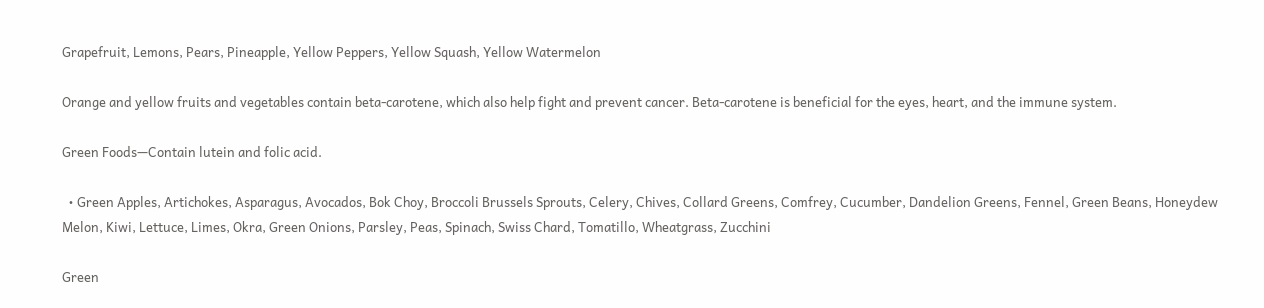Grapefruit, Lemons, Pears, Pineapple, Yellow Peppers, Yellow Squash, Yellow Watermelon

Orange and yellow fruits and vegetables contain beta-carotene, which also help fight and prevent cancer. Beta-carotene is beneficial for the eyes, heart, and the immune system.

Green Foods—Contain lutein and folic acid.

  • Green Apples, Artichokes, Asparagus, Avocados, Bok Choy, Broccoli Brussels Sprouts, Celery, Chives, Collard Greens, Comfrey, Cucumber, Dandelion Greens, Fennel, Green Beans, Honeydew Melon, Kiwi, Lettuce, Limes, Okra, Green Onions, Parsley, Peas, Spinach, Swiss Chard, Tomatillo, Wheatgrass, Zucchini

Green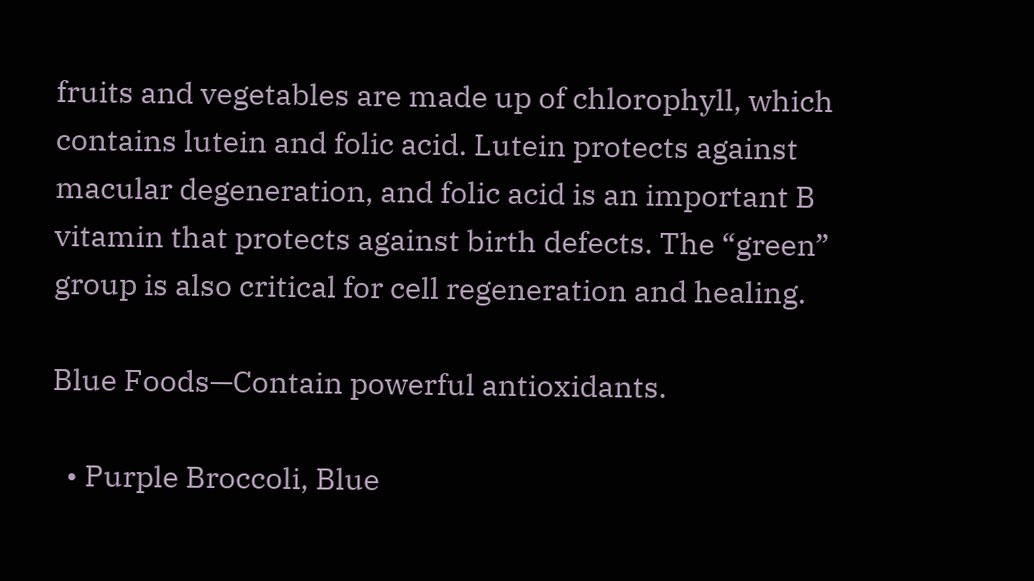fruits and vegetables are made up of chlorophyll, which contains lutein and folic acid. Lutein protects against macular degeneration, and folic acid is an important B vitamin that protects against birth defects. The “green” group is also critical for cell regeneration and healing.

Blue Foods—Contain powerful antioxidants.

  • Purple Broccoli, Blue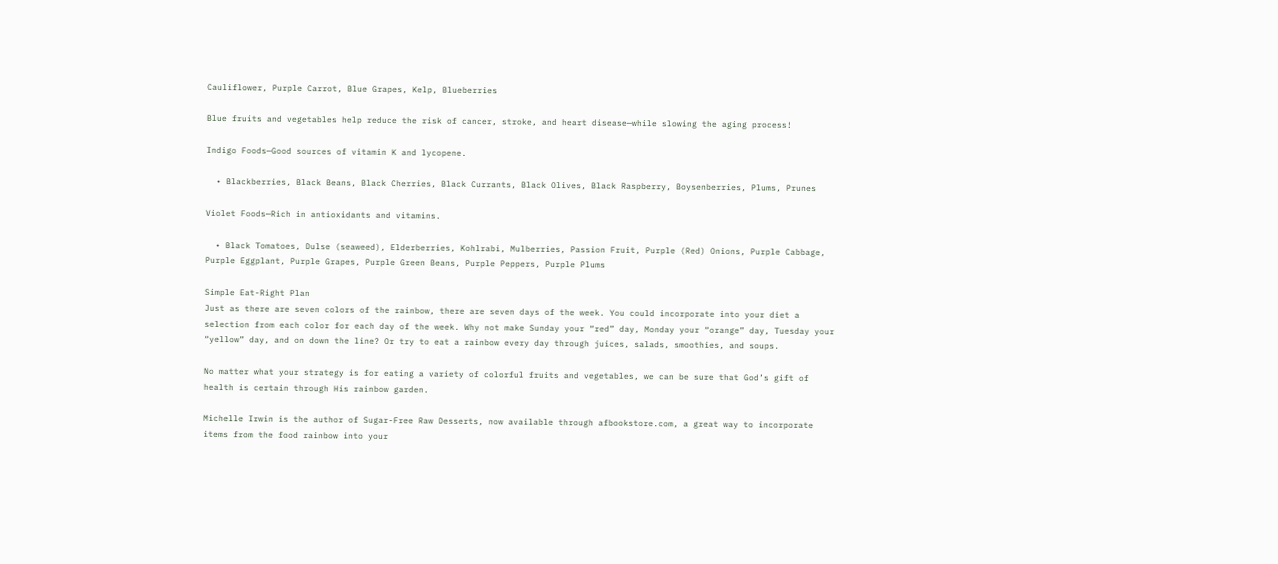Cauliflower, Purple Carrot, Blue Grapes, Kelp, Blueberries

Blue fruits and vegetables help reduce the risk of cancer, stroke, and heart disease—while slowing the aging process!

Indigo Foods—Good sources of vitamin K and lycopene.

  • Blackberries, Black Beans, Black Cherries, Black Currants, Black Olives, Black Raspberry, Boysenberries, Plums, Prunes

Violet Foods—Rich in antioxidants and vitamins.

  • Black Tomatoes, Dulse (seaweed), Elderberries, Kohlrabi, Mulberries, Passion Fruit, Purple (Red) Onions, Purple Cabbage, Purple Eggplant, Purple Grapes, Purple Green Beans, Purple Peppers, Purple Plums

Simple Eat-Right Plan
Just as there are seven colors of the rainbow, there are seven days of the week. You could incorporate into your diet a selection from each color for each day of the week. Why not make Sunday your “red” day, Monday your “orange” day, Tuesday your “yellow” day, and on down the line? Or try to eat a rainbow every day through juices, salads, smoothies, and soups.

No matter what your strategy is for eating a variety of colorful fruits and vegetables, we can be sure that God’s gift of health is certain through His rainbow garden.

Michelle Irwin is the author of Sugar-Free Raw Desserts, now available through afbookstore.com, a great way to incorporate items from the food rainbow into your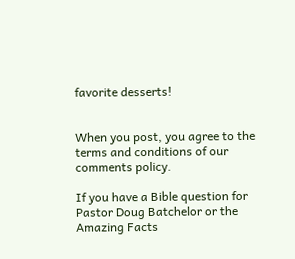favorite desserts!


When you post, you agree to the terms and conditions of our comments policy.

If you have a Bible question for Pastor Doug Batchelor or the Amazing Facts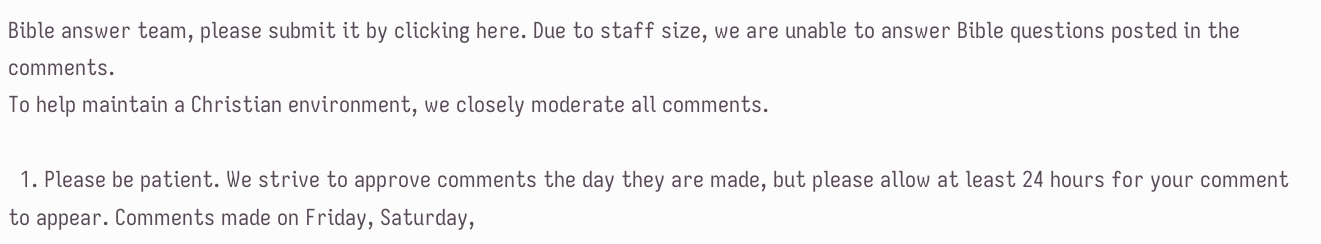Bible answer team, please submit it by clicking here. Due to staff size, we are unable to answer Bible questions posted in the comments.
To help maintain a Christian environment, we closely moderate all comments.

  1. Please be patient. We strive to approve comments the day they are made, but please allow at least 24 hours for your comment to appear. Comments made on Friday, Saturday,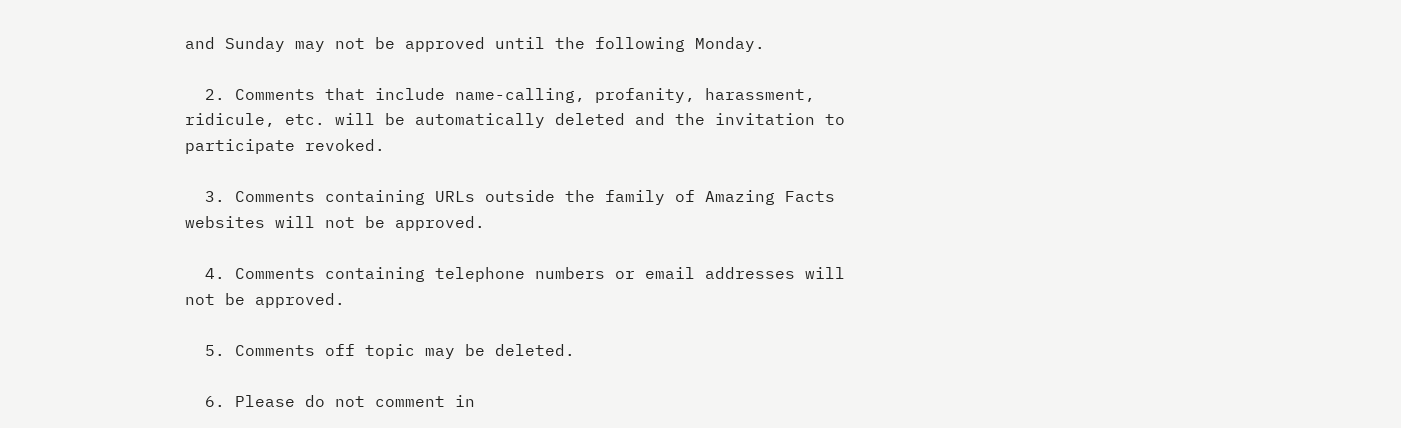and Sunday may not be approved until the following Monday.

  2. Comments that include name-calling, profanity, harassment, ridicule, etc. will be automatically deleted and the invitation to participate revoked.

  3. Comments containing URLs outside the family of Amazing Facts websites will not be approved.

  4. Comments containing telephone numbers or email addresses will not be approved.

  5. Comments off topic may be deleted.

  6. Please do not comment in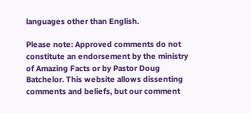languages other than English.

Please note: Approved comments do not constitute an endorsement by the ministry of Amazing Facts or by Pastor Doug Batchelor. This website allows dissenting comments and beliefs, but our comment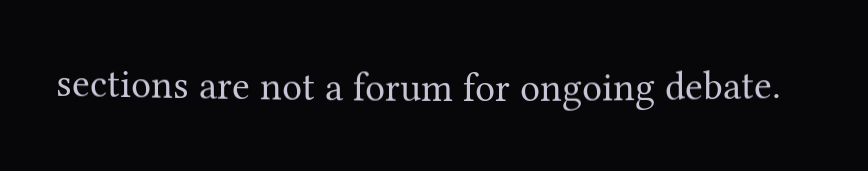sections are not a forum for ongoing debate.